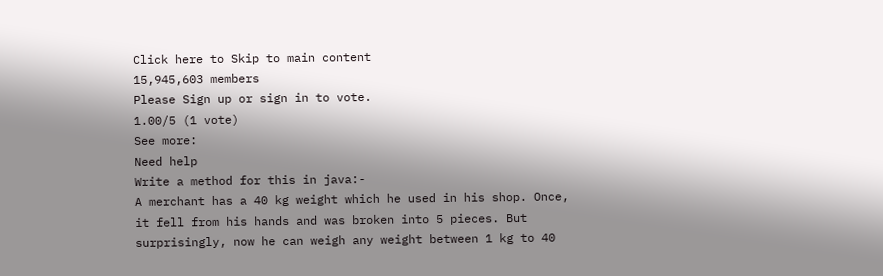Click here to Skip to main content
15,945,603 members
Please Sign up or sign in to vote.
1.00/5 (1 vote)
See more:
Need help
Write a method for this in java:-
A merchant has a 40 kg weight which he used in his shop. Once, it fell from his hands and was broken into 5 pieces. But surprisingly, now he can weigh any weight between 1 kg to 40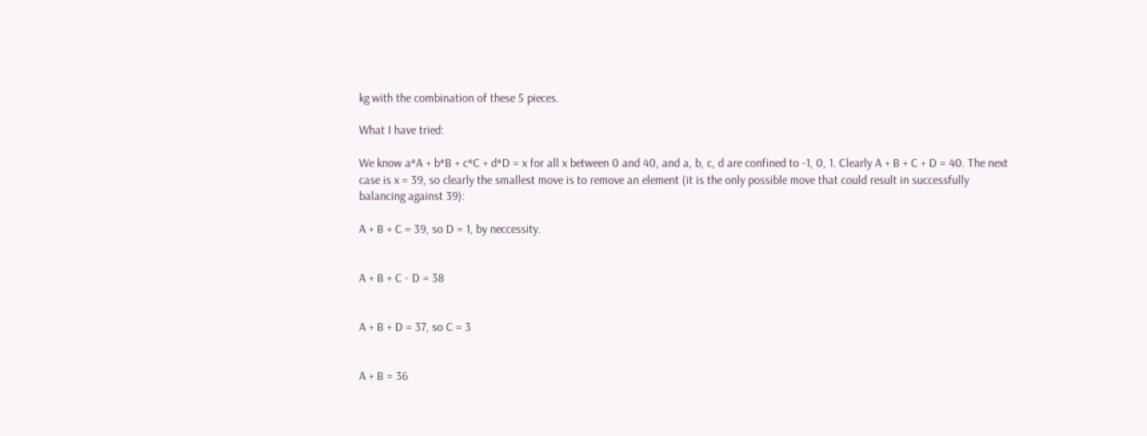kg with the combination of these 5 pieces.

What I have tried:

We know a*A + b*B + c*C + d*D = x for all x between 0 and 40, and a, b, c, d are confined to -1, 0, 1. Clearly A + B + C + D = 40. The next case is x = 39, so clearly the smallest move is to remove an element (it is the only possible move that could result in successfully balancing against 39):

A + B + C = 39, so D = 1, by neccessity.


A + B + C - D = 38


A + B + D = 37, so C = 3


A + B = 36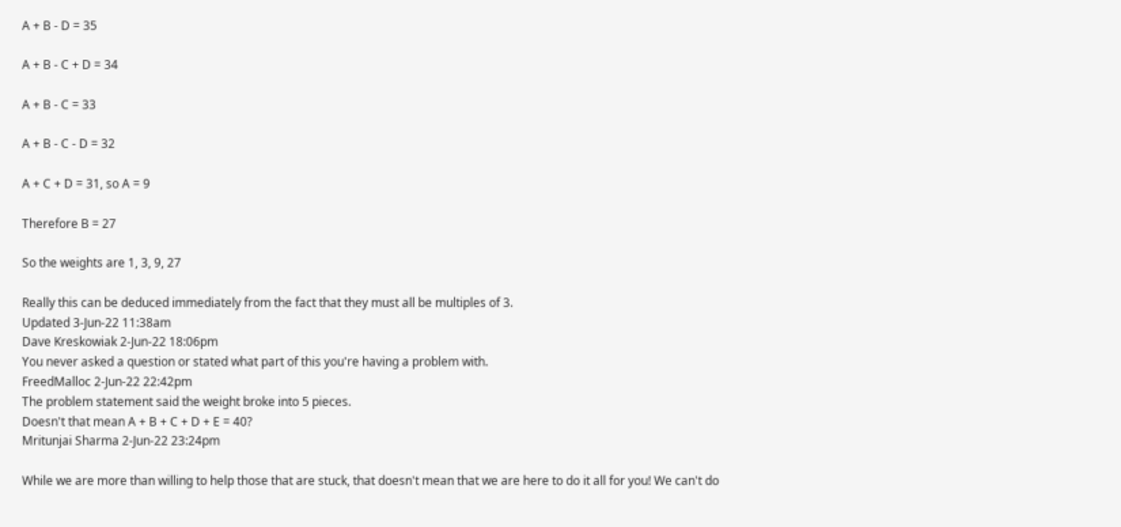A + B - D = 35

A + B - C + D = 34

A + B - C = 33

A + B - C - D = 32

A + C + D = 31, so A = 9

Therefore B = 27

So the weights are 1, 3, 9, 27

Really this can be deduced immediately from the fact that they must all be multiples of 3.
Updated 3-Jun-22 11:38am
Dave Kreskowiak 2-Jun-22 18:06pm
You never asked a question or stated what part of this you're having a problem with.
FreedMalloc 2-Jun-22 22:42pm
The problem statement said the weight broke into 5 pieces.
Doesn't that mean A + B + C + D + E = 40?
Mritunjai Sharma 2-Jun-22 23:24pm

While we are more than willing to help those that are stuck, that doesn't mean that we are here to do it all for you! We can't do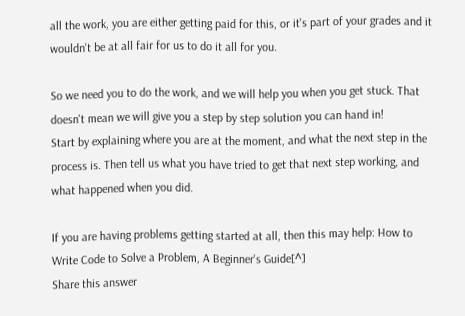all the work, you are either getting paid for this, or it's part of your grades and it wouldn't be at all fair for us to do it all for you.

So we need you to do the work, and we will help you when you get stuck. That doesn't mean we will give you a step by step solution you can hand in!
Start by explaining where you are at the moment, and what the next step in the process is. Then tell us what you have tried to get that next step working, and what happened when you did.

If you are having problems getting started at all, then this may help: How to Write Code to Solve a Problem, A Beginner's Guide[^]
Share this answer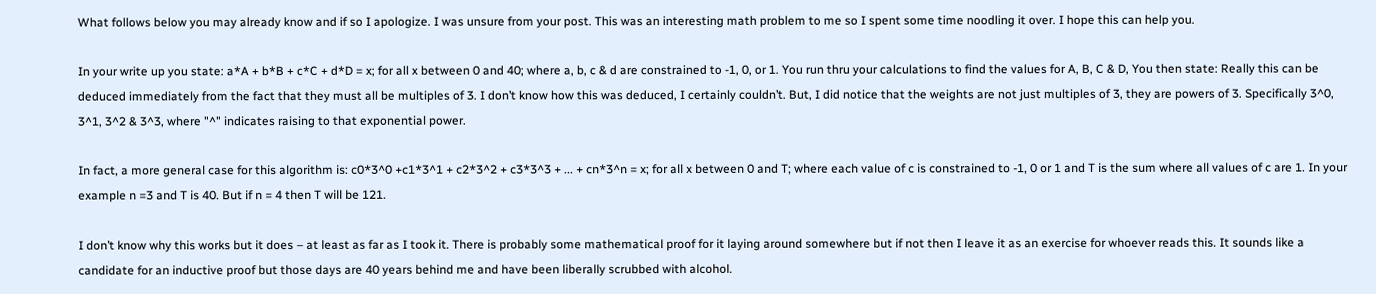What follows below you may already know and if so I apologize. I was unsure from your post. This was an interesting math problem to me so I spent some time noodling it over. I hope this can help you.

In your write up you state: a*A + b*B + c*C + d*D = x; for all x between 0 and 40; where a, b, c & d are constrained to -1, 0, or 1. You run thru your calculations to find the values for A, B, C & D, You then state: Really this can be deduced immediately from the fact that they must all be multiples of 3. I don’t know how this was deduced, I certainly couldn’t. But, I did notice that the weights are not just multiples of 3, they are powers of 3. Specifically 3^0, 3^1, 3^2 & 3^3, where "^" indicates raising to that exponential power.

In fact, a more general case for this algorithm is: c0*3^0 +c1*3^1 + c2*3^2 + c3*3^3 + ... + cn*3^n = x; for all x between 0 and T; where each value of c is constrained to -1, 0 or 1 and T is the sum where all values of c are 1. In your example n =3 and T is 40. But if n = 4 then T will be 121.

I don’t know why this works but it does – at least as far as I took it. There is probably some mathematical proof for it laying around somewhere but if not then I leave it as an exercise for whoever reads this. It sounds like a candidate for an inductive proof but those days are 40 years behind me and have been liberally scrubbed with alcohol.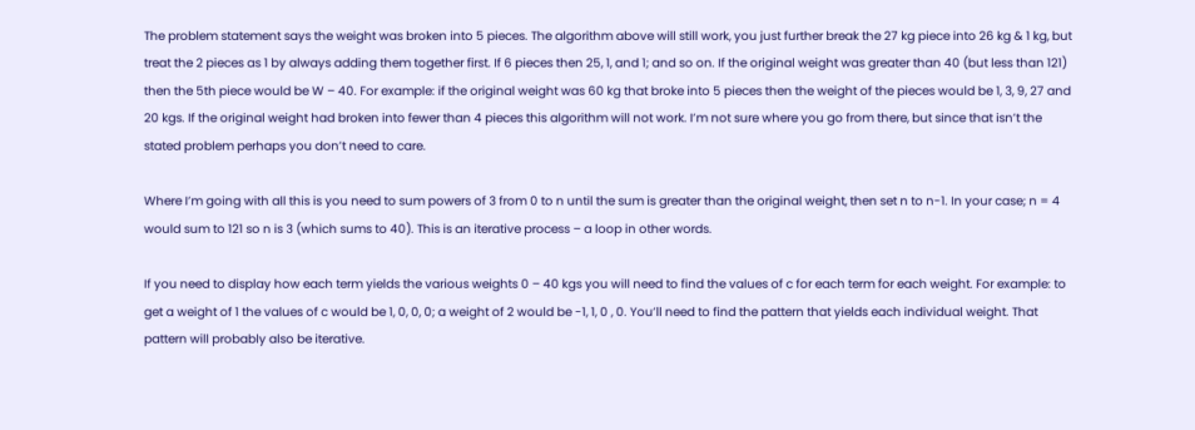The problem statement says the weight was broken into 5 pieces. The algorithm above will still work, you just further break the 27 kg piece into 26 kg & 1 kg, but treat the 2 pieces as 1 by always adding them together first. If 6 pieces then 25, 1, and 1; and so on. If the original weight was greater than 40 (but less than 121) then the 5th piece would be W – 40. For example: if the original weight was 60 kg that broke into 5 pieces then the weight of the pieces would be 1, 3, 9, 27 and 20 kgs. If the original weight had broken into fewer than 4 pieces this algorithm will not work. I’m not sure where you go from there, but since that isn’t the stated problem perhaps you don’t need to care.

Where I’m going with all this is you need to sum powers of 3 from 0 to n until the sum is greater than the original weight, then set n to n-1. In your case; n = 4 would sum to 121 so n is 3 (which sums to 40). This is an iterative process – a loop in other words.

If you need to display how each term yields the various weights 0 – 40 kgs you will need to find the values of c for each term for each weight. For example: to get a weight of 1 the values of c would be 1, 0, 0, 0; a weight of 2 would be -1, 1, 0 , 0. You’ll need to find the pattern that yields each individual weight. That pattern will probably also be iterative.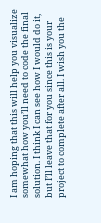I am hoping that this will help you visualize somewhat how you’ll need to code the final solution. I think I can see how I would do it, but I’ll leave that for you since this is your project to complete after all. I wish you the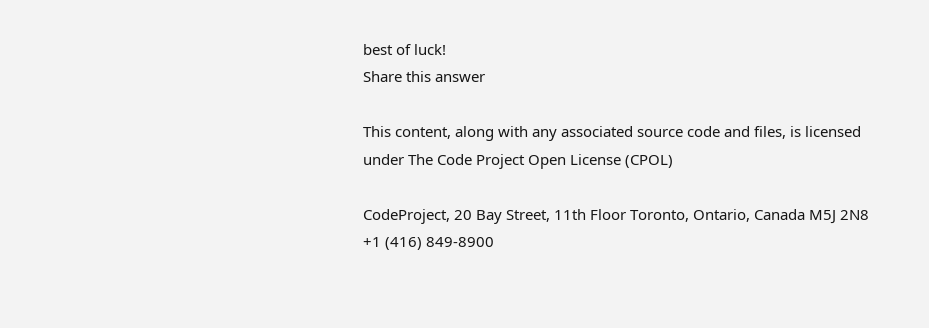best of luck!
Share this answer

This content, along with any associated source code and files, is licensed under The Code Project Open License (CPOL)

CodeProject, 20 Bay Street, 11th Floor Toronto, Ontario, Canada M5J 2N8 +1 (416) 849-8900